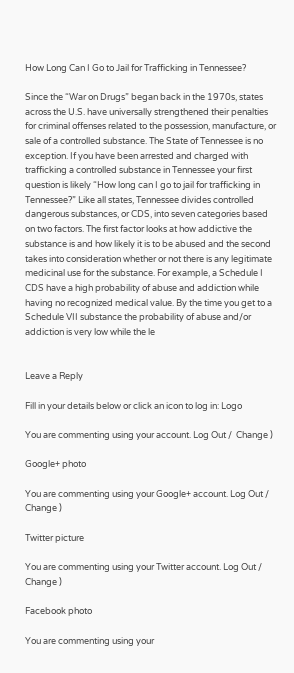How Long Can I Go to Jail for Trafficking in Tennessee?

Since the “War on Drugs” began back in the 1970s, states across the U.S. have universally strengthened their penalties for criminal offenses related to the possession, manufacture, or sale of a controlled substance. The State of Tennessee is no exception. If you have been arrested and charged with trafficking a controlled substance in Tennessee your first question is likely “How long can I go to jail for trafficking in Tennessee?” Like all states, Tennessee divides controlled dangerous substances, or CDS, into seven categories based on two factors. The first factor looks at how addictive the substance is and how likely it is to be abused and the second takes into consideration whether or not there is any legitimate medicinal use for the substance. For example, a Schedule I CDS have a high probability of abuse and addiction while having no recognized medical value. By the time you get to a Schedule VII substance the probability of abuse and/or addiction is very low while the le


Leave a Reply

Fill in your details below or click an icon to log in: Logo

You are commenting using your account. Log Out /  Change )

Google+ photo

You are commenting using your Google+ account. Log Out /  Change )

Twitter picture

You are commenting using your Twitter account. Log Out /  Change )

Facebook photo

You are commenting using your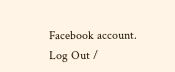Facebook account. Log Out /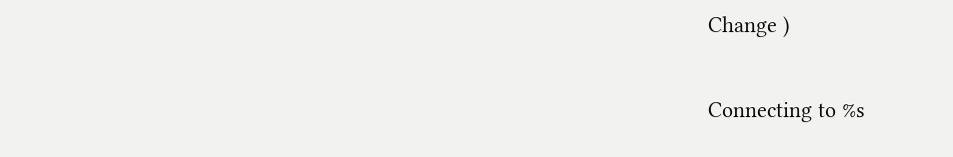Change )


Connecting to %s